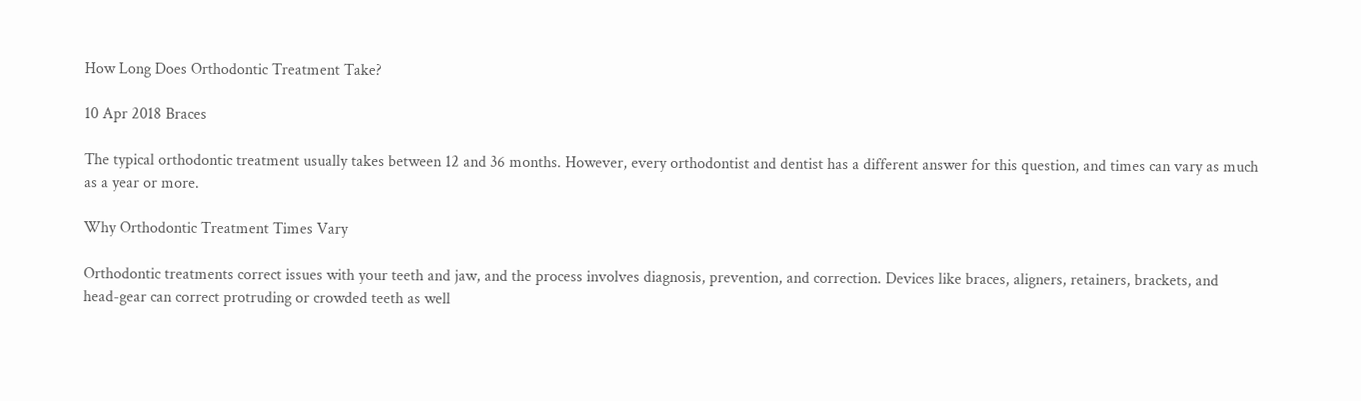How Long Does Orthodontic Treatment Take?

10 Apr 2018 Braces

The typical orthodontic treatment usually takes between 12 and 36 months. However, every orthodontist and dentist has a different answer for this question, and times can vary as much as a year or more.

Why Orthodontic Treatment Times Vary

Orthodontic treatments correct issues with your teeth and jaw, and the process involves diagnosis, prevention, and correction. Devices like braces, aligners, retainers, brackets, and head-gear can correct protruding or crowded teeth as well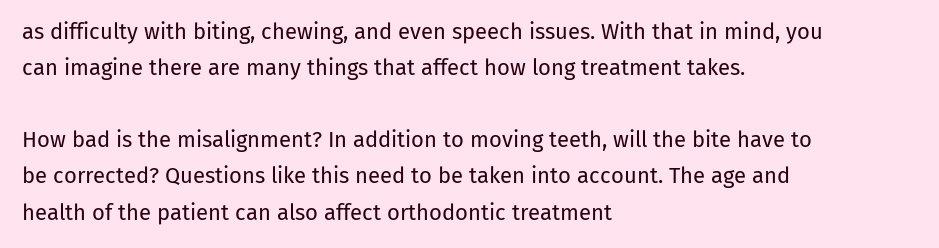as difficulty with biting, chewing, and even speech issues. With that in mind, you can imagine there are many things that affect how long treatment takes.

How bad is the misalignment? In addition to moving teeth, will the bite have to be corrected? Questions like this need to be taken into account. The age and health of the patient can also affect orthodontic treatment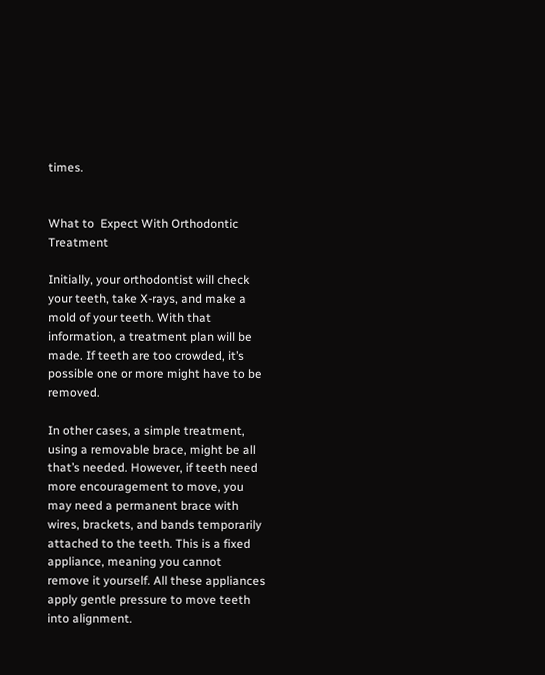times.


What to  Expect With Orthodontic Treatment

Initially, your orthodontist will check your teeth, take X-rays, and make a mold of your teeth. With that information, a treatment plan will be made. If teeth are too crowded, it’s possible one or more might have to be removed.

In other cases, a simple treatment, using a removable brace, might be all that’s needed. However, if teeth need more encouragement to move, you may need a permanent brace with wires, brackets, and bands temporarily attached to the teeth. This is a fixed appliance, meaning you cannot remove it yourself. All these appliances apply gentle pressure to move teeth into alignment.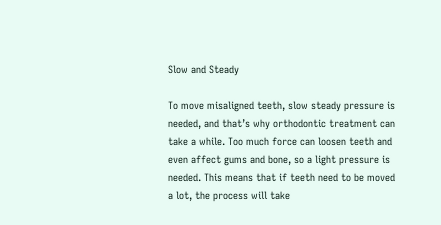Slow and Steady

To move misaligned teeth, slow steady pressure is needed, and that’s why orthodontic treatment can take a while. Too much force can loosen teeth and even affect gums and bone, so a light pressure is needed. This means that if teeth need to be moved a lot, the process will take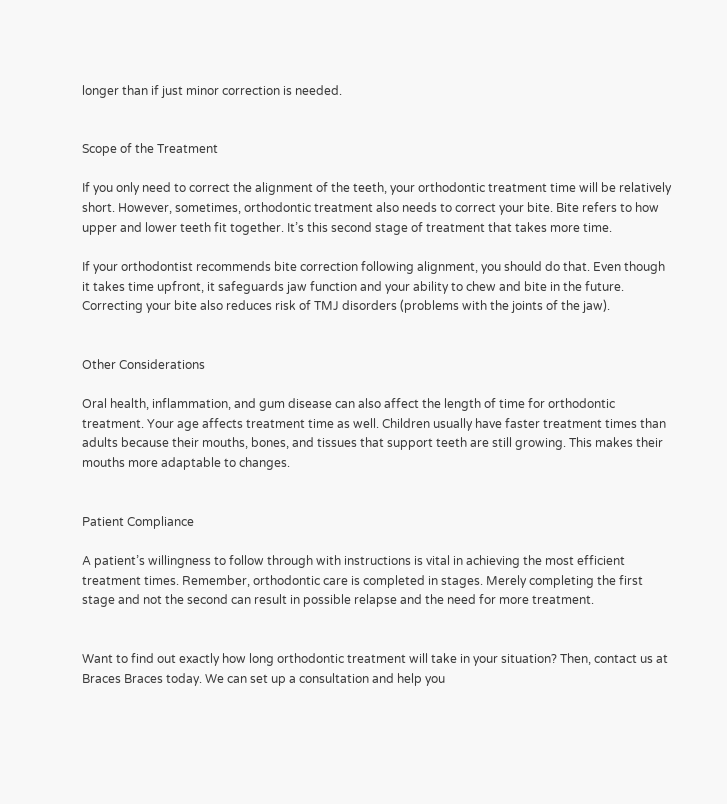longer than if just minor correction is needed.


Scope of the Treatment

If you only need to correct the alignment of the teeth, your orthodontic treatment time will be relatively short. However, sometimes, orthodontic treatment also needs to correct your bite. Bite refers to how upper and lower teeth fit together. It’s this second stage of treatment that takes more time.

If your orthodontist recommends bite correction following alignment, you should do that. Even though it takes time upfront, it safeguards jaw function and your ability to chew and bite in the future. Correcting your bite also reduces risk of TMJ disorders (problems with the joints of the jaw).


Other Considerations

Oral health, inflammation, and gum disease can also affect the length of time for orthodontic treatment. Your age affects treatment time as well. Children usually have faster treatment times than adults because their mouths, bones, and tissues that support teeth are still growing. This makes their mouths more adaptable to changes.


Patient Compliance

A patient’s willingness to follow through with instructions is vital in achieving the most efficient treatment times. Remember, orthodontic care is completed in stages. Merely completing the first stage and not the second can result in possible relapse and the need for more treatment.


Want to find out exactly how long orthodontic treatment will take in your situation? Then, contact us at Braces Braces today. We can set up a consultation and help you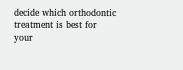decide which orthodontic treatment is best for your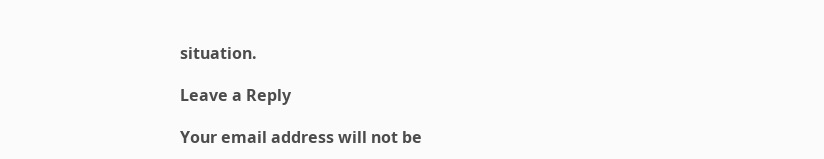situation.

Leave a Reply

Your email address will not be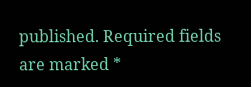published. Required fields are marked *